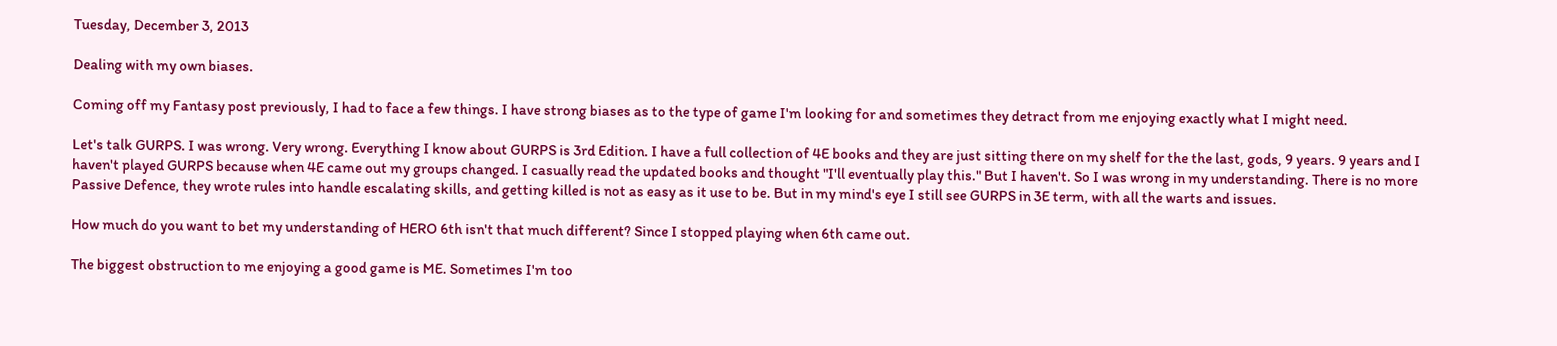Tuesday, December 3, 2013

Dealing with my own biases.

Coming off my Fantasy post previously, I had to face a few things. I have strong biases as to the type of game I'm looking for and sometimes they detract from me enjoying exactly what I might need.

Let's talk GURPS. I was wrong. Very wrong. Everything I know about GURPS is 3rd Edition. I have a full collection of 4E books and they are just sitting there on my shelf for the the last, gods, 9 years. 9 years and I haven't played GURPS because when 4E came out my groups changed. I casually read the updated books and thought "I'll eventually play this." But I haven't. So I was wrong in my understanding. There is no more Passive Defence, they wrote rules into handle escalating skills, and getting killed is not as easy as it use to be. But in my mind's eye I still see GURPS in 3E term, with all the warts and issues.

How much do you want to bet my understanding of HERO 6th isn't that much different? Since I stopped playing when 6th came out.

The biggest obstruction to me enjoying a good game is ME. Sometimes I'm too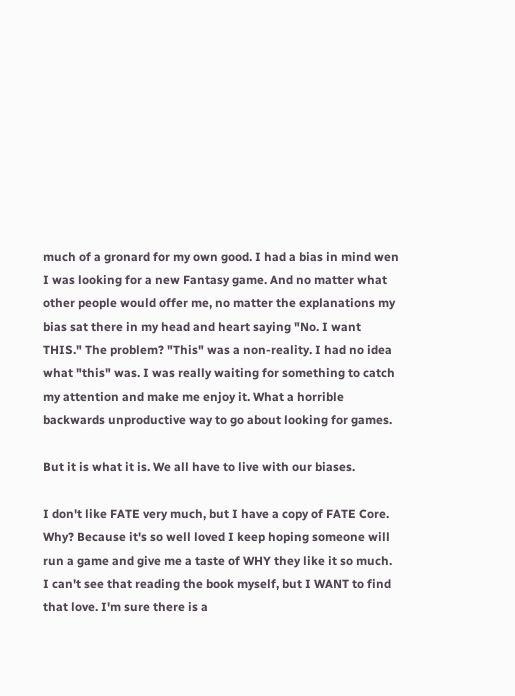much of a gronard for my own good. I had a bias in mind wen I was looking for a new Fantasy game. And no matter what other people would offer me, no matter the explanations my bias sat there in my head and heart saying "No. I want THIS." The problem? "This" was a non-reality. I had no idea what "this" was. I was really waiting for something to catch my attention and make me enjoy it. What a horrible backwards unproductive way to go about looking for games.

But it is what it is. We all have to live with our biases.

I don't like FATE very much, but I have a copy of FATE Core. Why? Because it's so well loved I keep hoping someone will run a game and give me a taste of WHY they like it so much. I can't see that reading the book myself, but I WANT to find that love. I'm sure there is a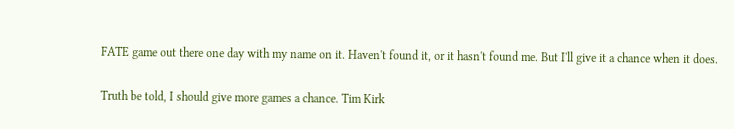FATE game out there one day with my name on it. Haven't found it, or it hasn't found me. But I'll give it a chance when it does.

Truth be told, I should give more games a chance. Tim Kirk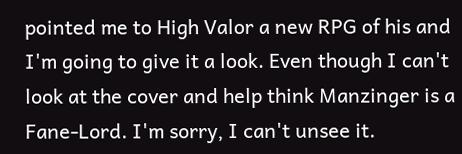pointed me to High Valor a new RPG of his and I'm going to give it a look. Even though I can't look at the cover and help think Manzinger is a Fane-Lord. I'm sorry, I can't unsee it.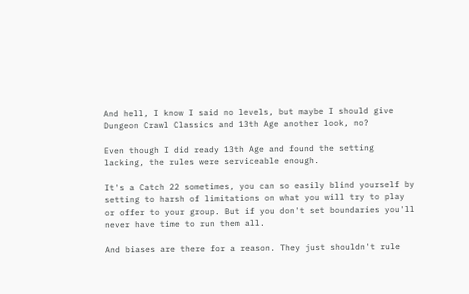And hell, I know I said no levels, but maybe I should give Dungeon Crawl Classics and 13th Age another look, no?

Even though I did ready 13th Age and found the setting lacking, the rules were serviceable enough.

It's a Catch 22 sometimes, you can so easily blind yourself by setting to harsh of limitations on what you will try to play or offer to your group. But if you don't set boundaries you'll never have time to run them all.

And biases are there for a reason. They just shouldn't rule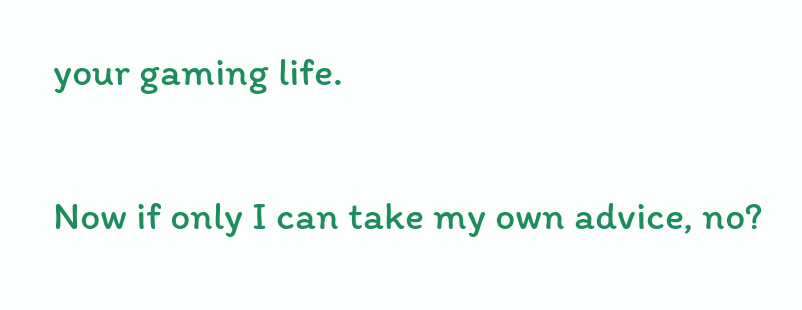your gaming life.

Now if only I can take my own advice, no?